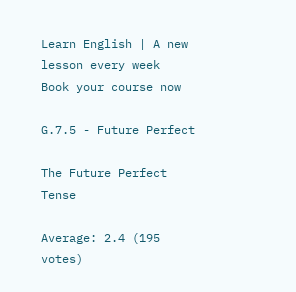Learn English | A new lesson every week
Book your course now

G.7.5 - Future Perfect

The Future Perfect Tense

Average: 2.4 (195 votes)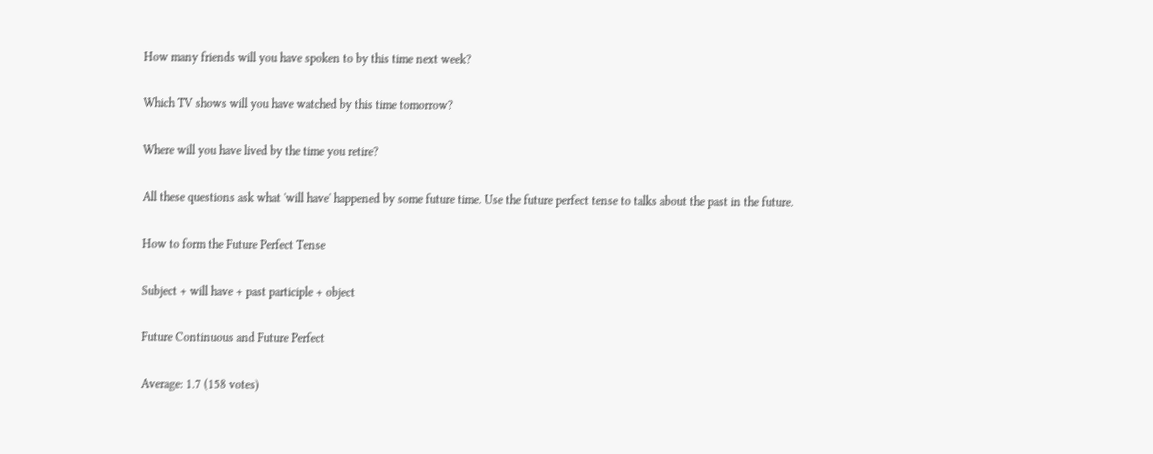How many friends will you have spoken to by this time next week?

Which TV shows will you have watched by this time tomorrow?

Where will you have lived by the time you retire?

All these questions ask what 'will have' happened by some future time. Use the future perfect tense to talks about the past in the future.

How to form the Future Perfect Tense

Subject + will have + past participle + object

Future Continuous and Future Perfect

Average: 1.7 (158 votes)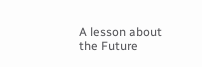A lesson about the Future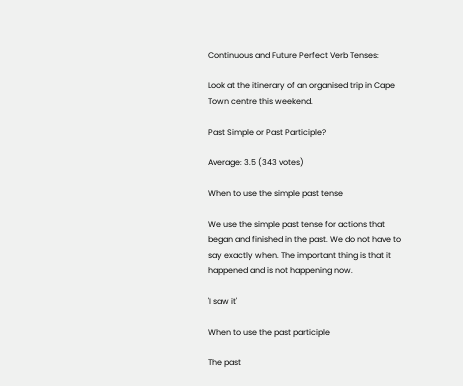Continuous and Future Perfect Verb Tenses:

Look at the itinerary of an organised trip in Cape Town centre this weekend.

Past Simple or Past Participle?

Average: 3.5 (343 votes)

When to use the simple past tense

We use the simple past tense for actions that began and finished in the past. We do not have to say exactly when. The important thing is that it happened and is not happening now.

'I saw it'

When to use the past participle

The past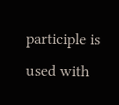participle is used with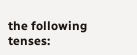the following tenses: